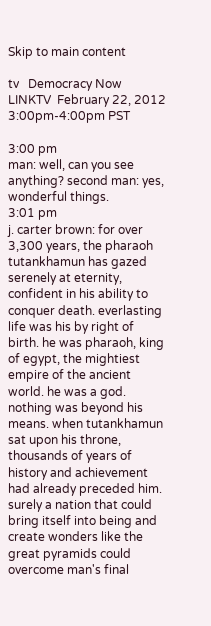Skip to main content

tv   Democracy Now  LINKTV  February 22, 2012 3:00pm-4:00pm PST

3:00 pm
man: well, can you see anything? second man: yes, wonderful things.
3:01 pm
j. carter brown: for over 3,300 years, the pharaoh tutankhamun has gazed serenely at eternity, confident in his ability to conquer death. everlasting life was his by right of birth. he was pharaoh, king of egypt, the mightiest empire of the ancient world. he was a god. nothing was beyond his means. when tutankhamun sat upon his throne, thousands of years of history and achievement had already preceded him. surely a nation that could bring itself into being and create wonders like the great pyramids could overcome man's final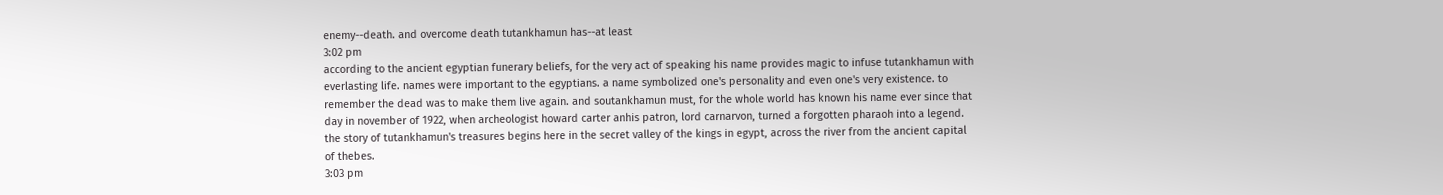enemy--death. and overcome death tutankhamun has--at least
3:02 pm
according to the ancient egyptian funerary beliefs, for the very act of speaking his name provides magic to infuse tutankhamun with everlasting life. names were important to the egyptians. a name symbolized one's personality and even one's very existence. to remember the dead was to make them live again. and soutankhamun must, for the whole world has known his name ever since that day in november of 1922, when archeologist howard carter anhis patron, lord carnarvon, turned a forgotten pharaoh into a legend. the story of tutankhamun's treasures begins here in the secret valley of the kings in egypt, across the river from the ancient capital of thebes.
3:03 pm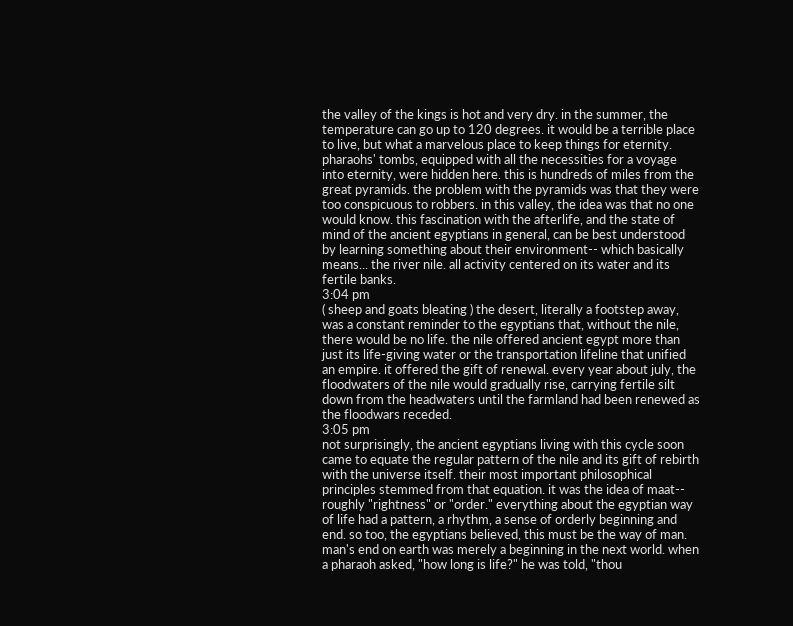the valley of the kings is hot and very dry. in the summer, the temperature can go up to 120 degrees. it would be a terrible place to live, but what a marvelous place to keep things for eternity. pharaohs' tombs, equipped with all the necessities for a voyage into eternity, were hidden here. this is hundreds of miles from the great pyramids. the problem with the pyramids was that they were too conspicuous to robbers. in this valley, the idea was that no one would know. this fascination with the afterlife, and the state of mind of the ancient egyptians in general, can be best understood by learning something about their environment-- which basically means... the river nile. all activity centered on its water and its fertile banks.
3:04 pm
( sheep and goats bleating ) the desert, literally a footstep away, was a constant reminder to the egyptians that, without the nile, there would be no life. the nile offered ancient egypt more than just its life-giving water or the transportation lifeline that unified an empire. it offered the gift of renewal. every year about july, the floodwaters of the nile would gradually rise, carrying fertile silt down from the headwaters until the farmland had been renewed as the floodwars receded.
3:05 pm
not surprisingly, the ancient egyptians living with this cycle soon came to equate the regular pattern of the nile and its gift of rebirth with the universe itself. their most important philosophical principles stemmed from that equation. it was the idea of maat-- roughly "rightness" or "order." everything about the egyptian way of life had a pattern, a rhythm, a sense of orderly beginning and end. so too, the egyptians believed, this must be the way of man. man's end on earth was merely a beginning in the next world. when a pharaoh asked, "how long is life?" he was told, "thou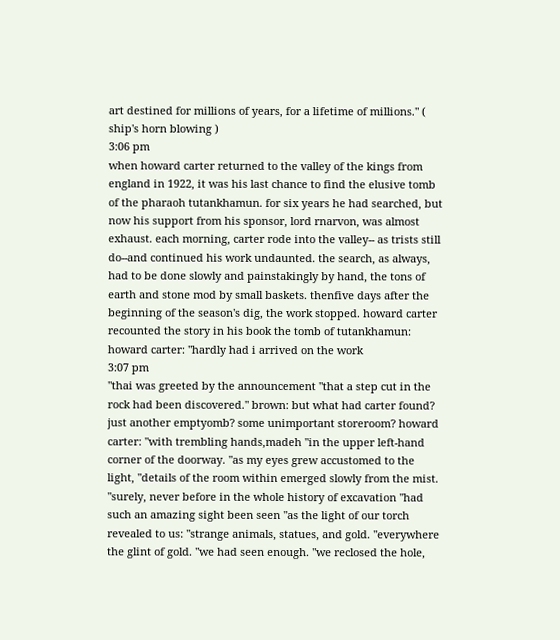art destined for millions of years, for a lifetime of millions." ( ship's horn blowing )
3:06 pm
when howard carter returned to the valley of the kings from england in 1922, it was his last chance to find the elusive tomb of the pharaoh tutankhamun. for six years he had searched, but now his support from his sponsor, lord rnarvon, was almost exhaust. each morning, carter rode into the valley-- as trists still do--and continued his work undaunted. the search, as always, had to be done slowly and painstakingly by hand, the tons of earth and stone mod by small baskets. thenfive days after the beginning of the season's dig, the work stopped. howard carter recounted the story in his book the tomb of tutankhamun: howard carter: "hardly had i arrived on the work
3:07 pm
"thai was greeted by the announcement "that a step cut in the rock had been discovered." brown: but what had carter found? just another emptyomb? some unimportant storeroom? howard carter: "with trembling hands,madeh "in the upper left-hand corner of the doorway. "as my eyes grew accustomed to the light, "details of the room within emerged slowly from the mist. "surely, never before in the whole history of excavation "had such an amazing sight been seen "as the light of our torch revealed to us: "strange animals, statues, and gold. "everywhere the glint of gold. "we had seen enough. "we reclosed the hole,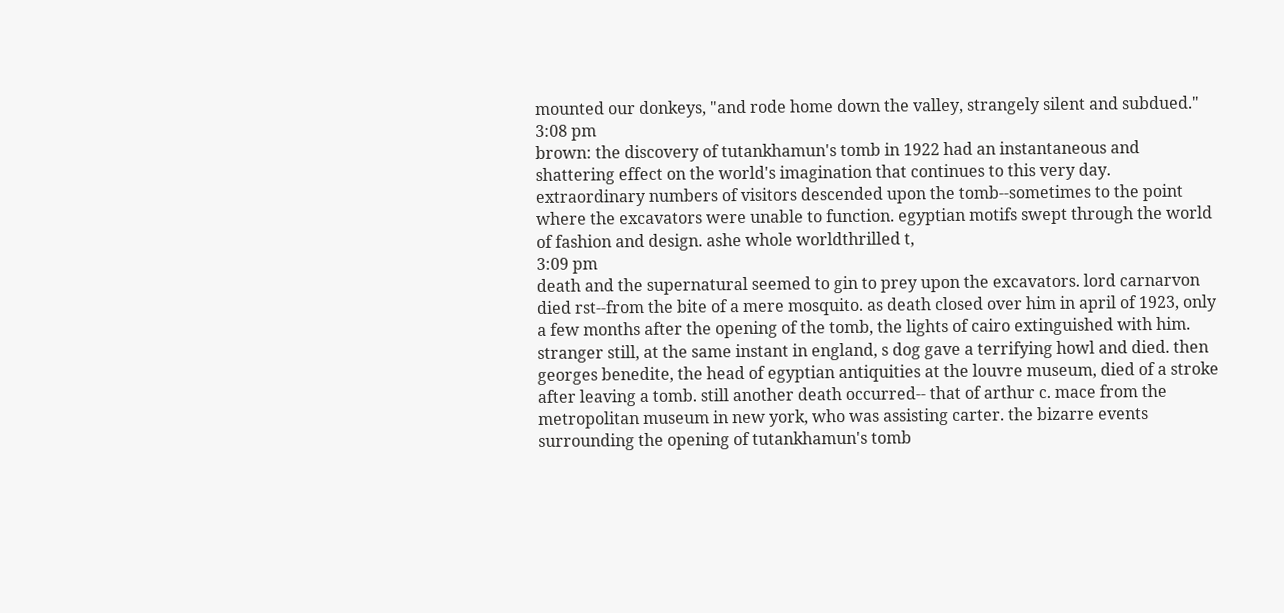mounted our donkeys, "and rode home down the valley, strangely silent and subdued."
3:08 pm
brown: the discovery of tutankhamun's tomb in 1922 had an instantaneous and shattering effect on the world's imagination that continues to this very day. extraordinary numbers of visitors descended upon the tomb--sometimes to the point where the excavators were unable to function. egyptian motifs swept through the world of fashion and design. ashe whole worldthrilled t,
3:09 pm
death and the supernatural seemed to gin to prey upon the excavators. lord carnarvon died rst--from the bite of a mere mosquito. as death closed over him in april of 1923, only a few months after the opening of the tomb, the lights of cairo extinguished with him. stranger still, at the same instant in england, s dog gave a terrifying howl and died. then georges benedite, the head of egyptian antiquities at the louvre museum, died of a stroke after leaving a tomb. still another death occurred-- that of arthur c. mace from the metropolitan museum in new york, who was assisting carter. the bizarre events surrounding the opening of tutankhamun's tomb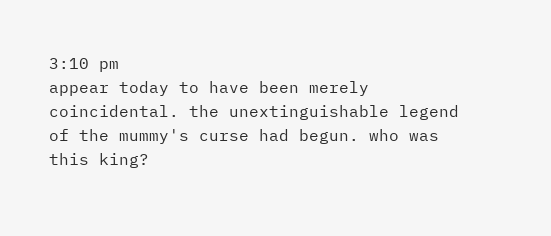3:10 pm
appear today to have been merely coincidental. the unextinguishable legend of the mummy's curse had begun. who was this king?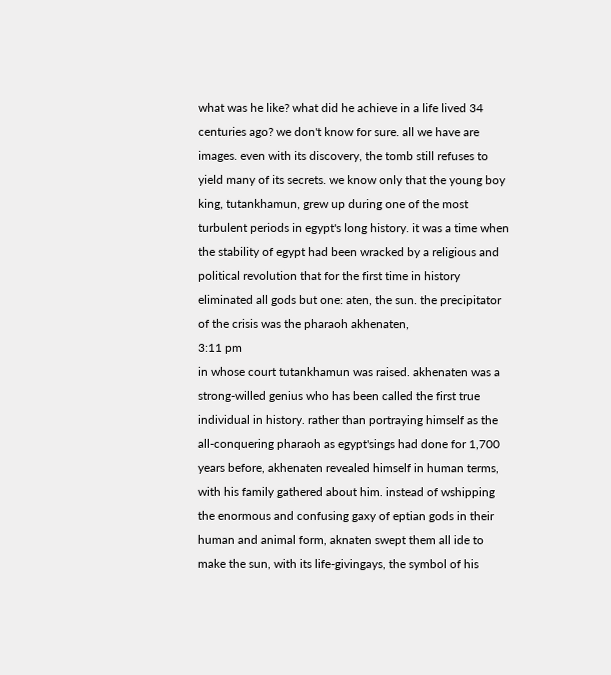what was he like? what did he achieve in a life lived 34 centuries ago? we don't know for sure. all we have are images. even with its discovery, the tomb still refuses to yield many of its secrets. we know only that the young boy king, tutankhamun, grew up during one of the most turbulent periods in egypt's long history. it was a time when the stability of egypt had been wracked by a religious and political revolution that for the first time in history eliminated all gods but one: aten, the sun. the precipitator of the crisis was the pharaoh akhenaten,
3:11 pm
in whose court tutankhamun was raised. akhenaten was a strong-willed genius who has been called the first true individual in history. rather than portraying himself as the all-conquering pharaoh as egypt'sings had done for 1,700 years before, akhenaten revealed himself in human terms, with his family gathered about him. instead of wshipping the enormous and confusing gaxy of eptian gods in their human and animal form, aknaten swept them all ide to make the sun, with its life-givingays, the symbol of his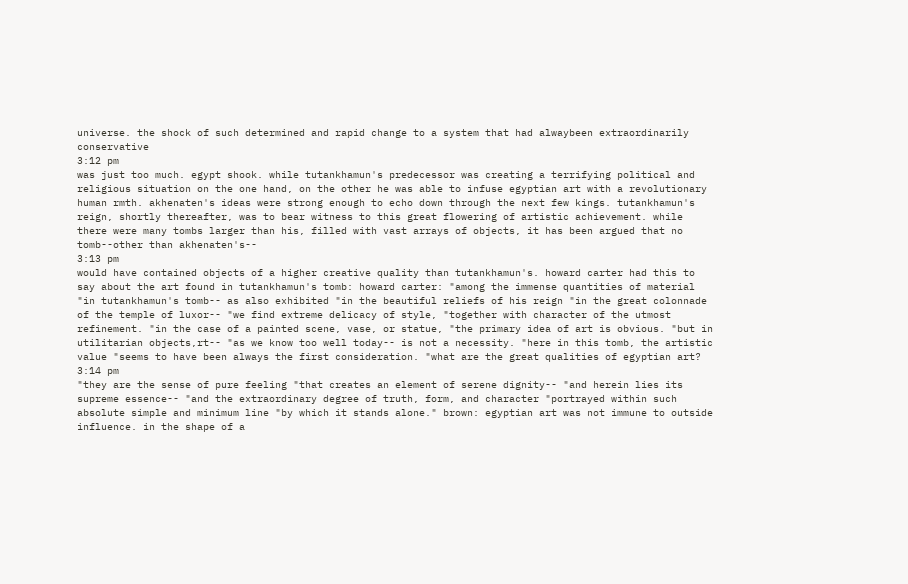universe. the shock of such determined and rapid change to a system that had alwaybeen extraordinarily conservative
3:12 pm
was just too much. egypt shook. while tutankhamun's predecessor was creating a terrifying political and religious situation on the one hand, on the other he was able to infuse egyptian art with a revolutionary human rmth. akhenaten's ideas were strong enough to echo down through the next few kings. tutankhamun's reign, shortly thereafter, was to bear witness to this great flowering of artistic achievement. while there were many tombs larger than his, filled with vast arrays of objects, it has been argued that no tomb--other than akhenaten's--
3:13 pm
would have contained objects of a higher creative quality than tutankhamun's. howard carter had this to say about the art found in tutankhamun's tomb: howard carter: "among the immense quantities of material "in tutankhamun's tomb-- as also exhibited "in the beautiful reliefs of his reign "in the great colonnade of the temple of luxor-- "we find extreme delicacy of style, "together with character of the utmost refinement. "in the case of a painted scene, vase, or statue, "the primary idea of art is obvious. "but in utilitarian objects,rt-- "as we know too well today-- is not a necessity. "here in this tomb, the artistic value "seems to have been always the first consideration. "what are the great qualities of egyptian art?
3:14 pm
"they are the sense of pure feeling "that creates an element of serene dignity-- "and herein lies its supreme essence-- "and the extraordinary degree of truth, form, and character "portrayed within such absolute simple and minimum line "by which it stands alone." brown: egyptian art was not immune to outside influence. in the shape of a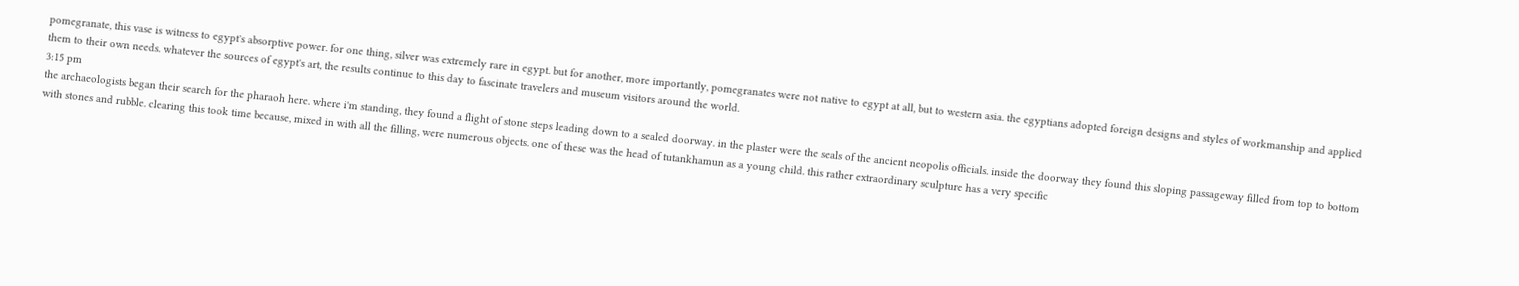pomegranate, this vase is witness to egypt's absorptive power. for one thing, silver was extremely rare in egypt. but for another, more importantly, pomegranates were not native to egypt at all, but to western asia. the egyptians adopted foreign designs and styles of workmanship and applied them to their own needs. whatever the sources of egypt's art, the results continue to this day to fascinate travelers and museum visitors around the world.
3:15 pm
the archaeologists began their search for the pharaoh here. where i'm standing, they found a flight of stone steps leading down to a sealed doorway. in the plaster were the seals of the ancient neopolis officials. inside the doorway they found this sloping passageway filled from top to bottom with stones and rubble. clearing this took time because, mixed in with all the filling, were numerous objects. one of these was the head of tutankhamun as a young child. this rather extraordinary sculpture has a very specific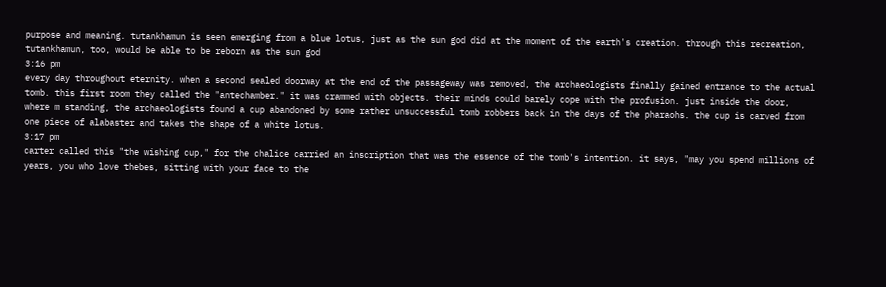purpose and meaning. tutankhamun is seen emerging from a blue lotus, just as the sun god did at the moment of the earth's creation. through this recreation, tutankhamun, too, would be able to be reborn as the sun god
3:16 pm
every day throughout eternity. when a second sealed doorway at the end of the passageway was removed, the archaeologists finally gained entrance to the actual tomb. this first room they called the "antechamber." it was crammed with objects. their minds could barely cope with the profusion. just inside the door, where m standing, the archaeologists found a cup abandoned by some rather unsuccessful tomb robbers back in the days of the pharaohs. the cup is carved from one piece of alabaster and takes the shape of a white lotus.
3:17 pm
carter called this "the wishing cup," for the chalice carried an inscription that was the essence of the tomb's intention. it says, "may you spend millions of years, you who love thebes, sitting with your face to the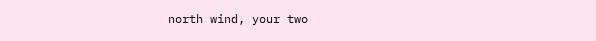north wind, your two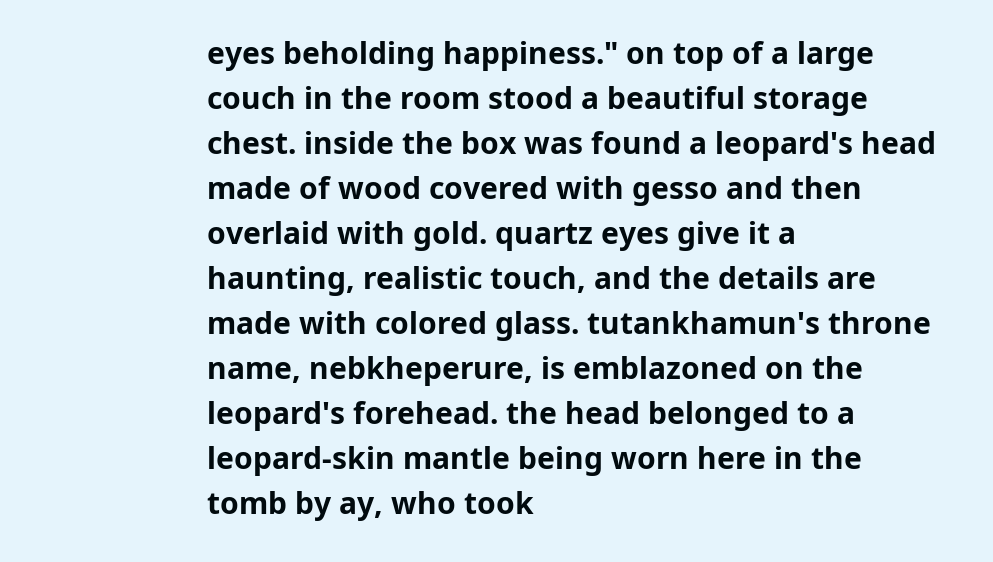eyes beholding happiness." on top of a large couch in the room stood a beautiful storage chest. inside the box was found a leopard's head made of wood covered with gesso and then overlaid with gold. quartz eyes give it a haunting, realistic touch, and the details are made with colored glass. tutankhamun's throne name, nebkheperure, is emblazoned on the leopard's forehead. the head belonged to a leopard-skin mantle being worn here in the tomb by ay, who took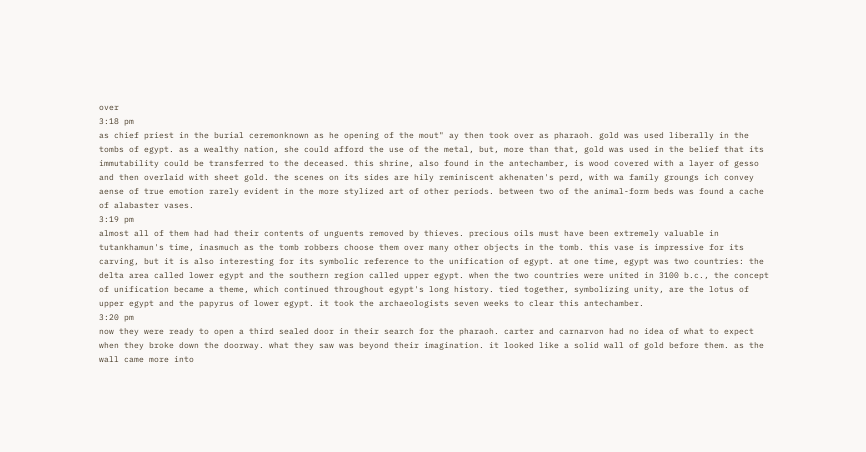over
3:18 pm
as chief priest in the burial ceremonknown as he opening of the mout" ay then took over as pharaoh. gold was used liberally in the tombs of egypt. as a wealthy nation, she could afford the use of the metal, but, more than that, gold was used in the belief that its immutability could be transferred to the deceased. this shrine, also found in the antechamber, is wood covered with a layer of gesso and then overlaid with sheet gold. the scenes on its sides are hily reminiscent akhenaten's perd, with wa family groungs ich convey aense of true emotion rarely evident in the more stylized art of other periods. between two of the animal-form beds was found a cache of alabaster vases.
3:19 pm
almost all of them had had their contents of unguents removed by thieves. precious oils must have been extremely valuable in tutankhamun's time, inasmuch as the tomb robbers choose them over many other objects in the tomb. this vase is impressive for its carving, but it is also interesting for its symbolic reference to the unification of egypt. at one time, egypt was two countries: the delta area called lower egypt and the southern region called upper egypt. when the two countries were united in 3100 b.c., the concept of unification became a theme, which continued throughout egypt's long history. tied together, symbolizing unity, are the lotus of upper egypt and the papyrus of lower egypt. it took the archaeologists seven weeks to clear this antechamber.
3:20 pm
now they were ready to open a third sealed door in their search for the pharaoh. carter and carnarvon had no idea of what to expect when they broke down the doorway. what they saw was beyond their imagination. it looked like a solid wall of gold before them. as the wall came more into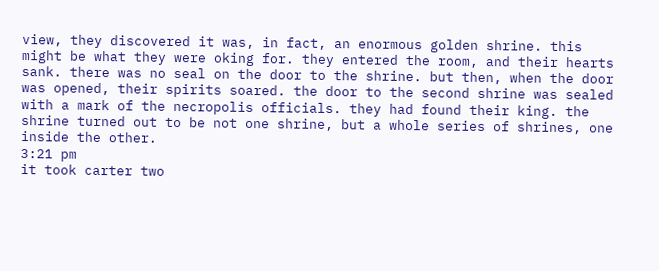view, they discovered it was, in fact, an enormous golden shrine. this might be what they were oking for. they entered the room, and their hearts sank. there was no seal on the door to the shrine. but then, when the door was opened, their spirits soared. the door to the second shrine was sealed with a mark of the necropolis officials. they had found their king. the shrine turned out to be not one shrine, but a whole series of shrines, one inside the other.
3:21 pm
it took carter two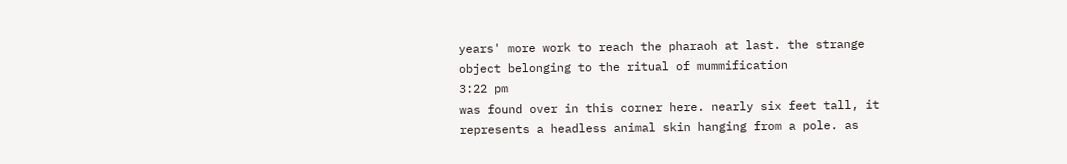years' more work to reach the pharaoh at last. the strange object belonging to the ritual of mummification
3:22 pm
was found over in this corner here. nearly six feet tall, it represents a headless animal skin hanging from a pole. as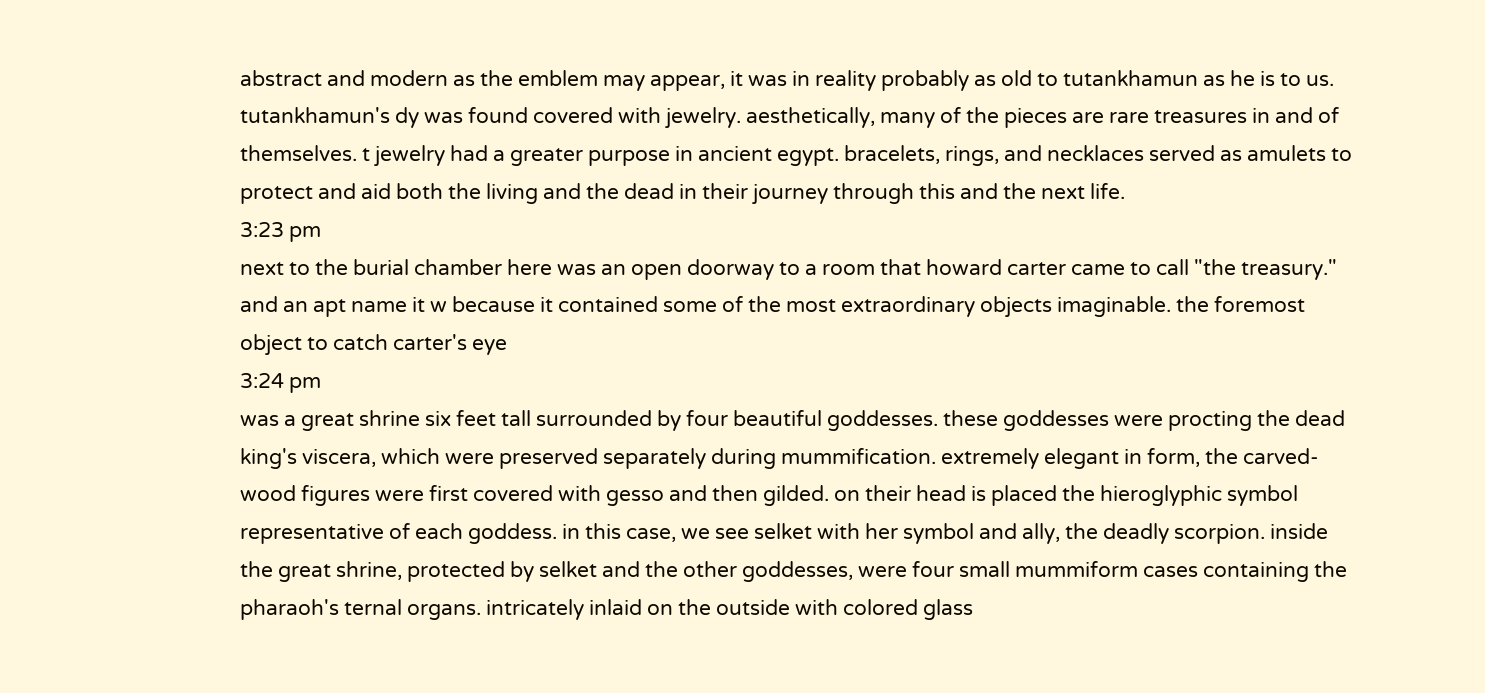abstract and modern as the emblem may appear, it was in reality probably as old to tutankhamun as he is to us. tutankhamun's dy was found covered with jewelry. aesthetically, many of the pieces are rare treasures in and of themselves. t jewelry had a greater purpose in ancient egypt. bracelets, rings, and necklaces served as amulets to protect and aid both the living and the dead in their journey through this and the next life.
3:23 pm
next to the burial chamber here was an open doorway to a room that howard carter came to call "the treasury." and an apt name it w because it contained some of the most extraordinary objects imaginable. the foremost object to catch carter's eye
3:24 pm
was a great shrine six feet tall surrounded by four beautiful goddesses. these goddesses were procting the dead king's viscera, which were preserved separately during mummification. extremely elegant in form, the carved-wood figures were first covered with gesso and then gilded. on their head is placed the hieroglyphic symbol representative of each goddess. in this case, we see selket with her symbol and ally, the deadly scorpion. inside the great shrine, protected by selket and the other goddesses, were four small mummiform cases containing the pharaoh's ternal organs. intricately inlaid on the outside with colored glass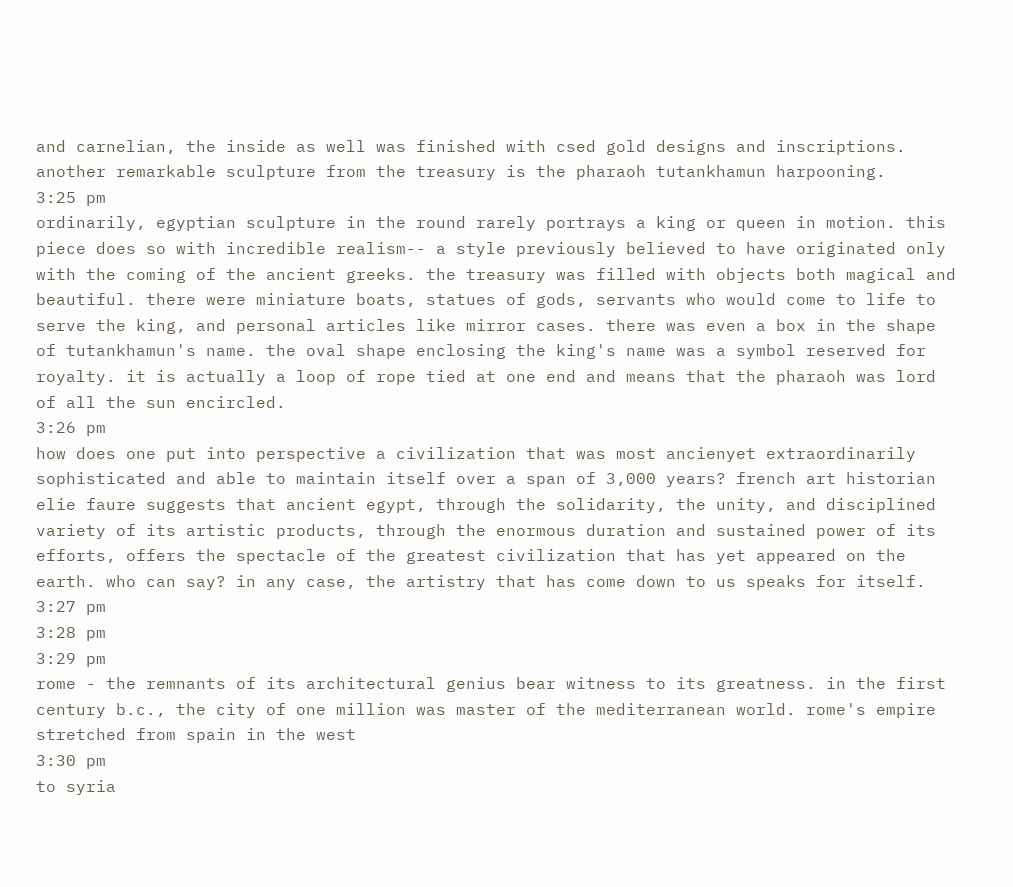and carnelian, the inside as well was finished with csed gold designs and inscriptions. another remarkable sculpture from the treasury is the pharaoh tutankhamun harpooning.
3:25 pm
ordinarily, egyptian sculpture in the round rarely portrays a king or queen in motion. this piece does so with incredible realism-- a style previously believed to have originated only with the coming of the ancient greeks. the treasury was filled with objects both magical and beautiful. there were miniature boats, statues of gods, servants who would come to life to serve the king, and personal articles like mirror cases. there was even a box in the shape of tutankhamun's name. the oval shape enclosing the king's name was a symbol reserved for royalty. it is actually a loop of rope tied at one end and means that the pharaoh was lord of all the sun encircled.
3:26 pm
how does one put into perspective a civilization that was most ancienyet extraordinarily sophisticated and able to maintain itself over a span of 3,000 years? french art historian elie faure suggests that ancient egypt, through the solidarity, the unity, and disciplined variety of its artistic products, through the enormous duration and sustained power of its efforts, offers the spectacle of the greatest civilization that has yet appeared on the earth. who can say? in any case, the artistry that has come down to us speaks for itself.
3:27 pm
3:28 pm
3:29 pm
rome - the remnants of its architectural genius bear witness to its greatness. in the first century b.c., the city of one million was master of the mediterranean world. rome's empire stretched from spain in the west
3:30 pm
to syria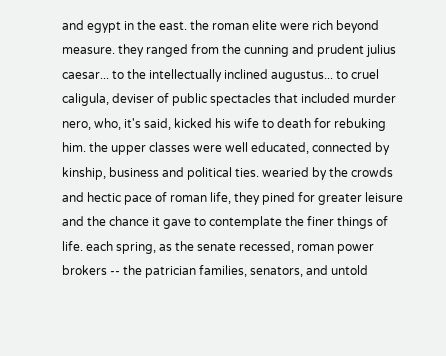and egypt in the east. the roman elite were rich beyond measure. they ranged from the cunning and prudent julius caesar... to the intellectually inclined augustus... to cruel caligula, deviser of public spectacles that included murder nero, who, it's said, kicked his wife to death for rebuking him. the upper classes were well educated, connected by kinship, business and political ties. wearied by the crowds and hectic pace of roman life, they pined for greater leisure and the chance it gave to contemplate the finer things of life. each spring, as the senate recessed, roman power brokers -- the patrician families, senators, and untold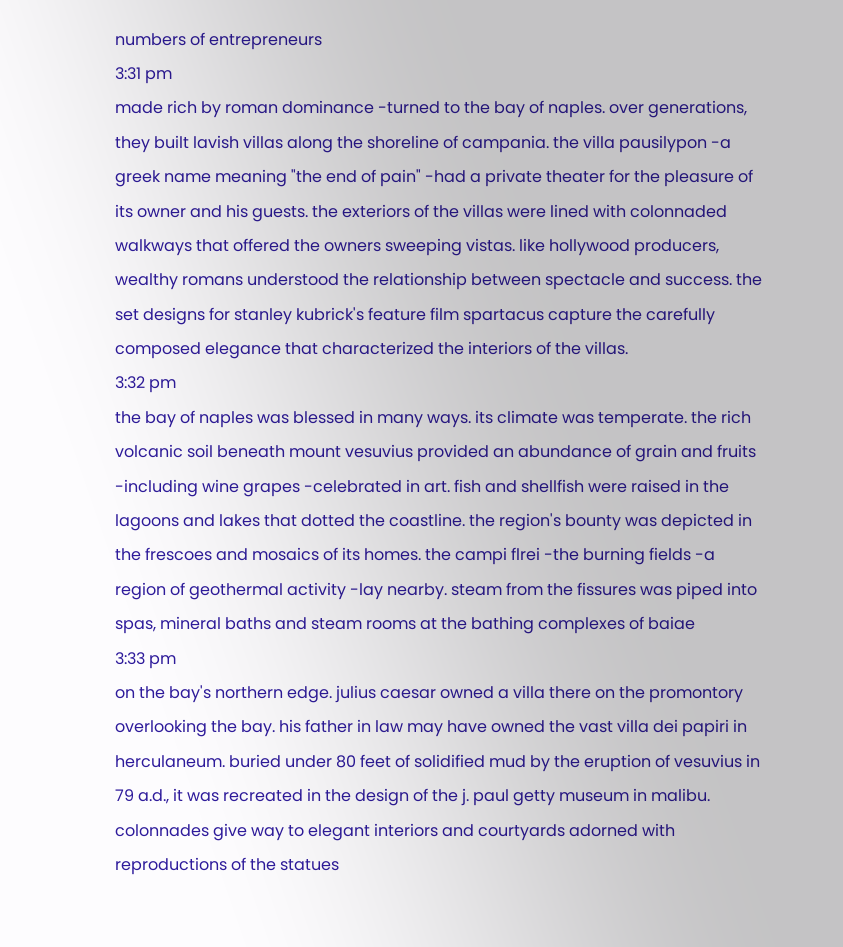numbers of entrepreneurs
3:31 pm
made rich by roman dominance -turned to the bay of naples. over generations, they built lavish villas along the shoreline of campania. the villa pausilypon -a greek name meaning "the end of pain" -had a private theater for the pleasure of its owner and his guests. the exteriors of the villas were lined with colonnaded walkways that offered the owners sweeping vistas. like hollywood producers, wealthy romans understood the relationship between spectacle and success. the set designs for stanley kubrick's feature film spartacus capture the carefully composed elegance that characterized the interiors of the villas.
3:32 pm
the bay of naples was blessed in many ways. its climate was temperate. the rich volcanic soil beneath mount vesuvius provided an abundance of grain and fruits -including wine grapes -celebrated in art. fish and shellfish were raised in the lagoons and lakes that dotted the coastline. the region's bounty was depicted in the frescoes and mosaics of its homes. the campi flrei -the burning fields -a region of geothermal activity -lay nearby. steam from the fissures was piped into spas, mineral baths and steam rooms at the bathing complexes of baiae
3:33 pm
on the bay's northern edge. julius caesar owned a villa there on the promontory overlooking the bay. his father in law may have owned the vast villa dei papiri in herculaneum. buried under 80 feet of solidified mud by the eruption of vesuvius in 79 a.d., it was recreated in the design of the j. paul getty museum in malibu. colonnades give way to elegant interiors and courtyards adorned with reproductions of the statues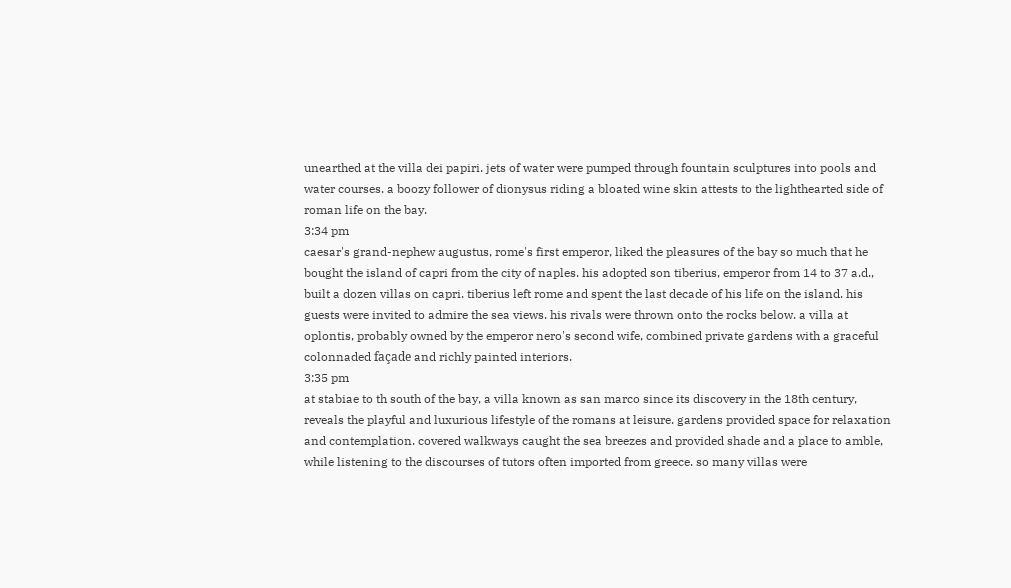unearthed at the villa dei papiri. jets of water were pumped through fountain sculptures into pools and water courses. a boozy follower of dionysus riding a bloated wine skin attests to the lighthearted side of roman life on the bay.
3:34 pm
caesar's grand-nephew augustus, rome's first emperor, liked the pleasures of the bay so much that he bought the island of capri from the city of naples. his adopted son tiberius, emperor from 14 to 37 a.d., built a dozen villas on capri. tiberius left rome and spent the last decade of his life on the island. his guests were invited to admire the sea views. his rivals were thrown onto the rocks below. a villa at oplontis, probably owned by the emperor nero's second wife, combined private gardens with a graceful colonnaded façade and richly painted interiors.
3:35 pm
at stabiae to th south of the bay, a villa known as san marco since its discovery in the 18th century, reveals the playful and luxurious lifestyle of the romans at leisure. gardens provided space for relaxation and contemplation. covered walkways caught the sea breezes and provided shade and a place to amble, while listening to the discourses of tutors often imported from greece. so many villas were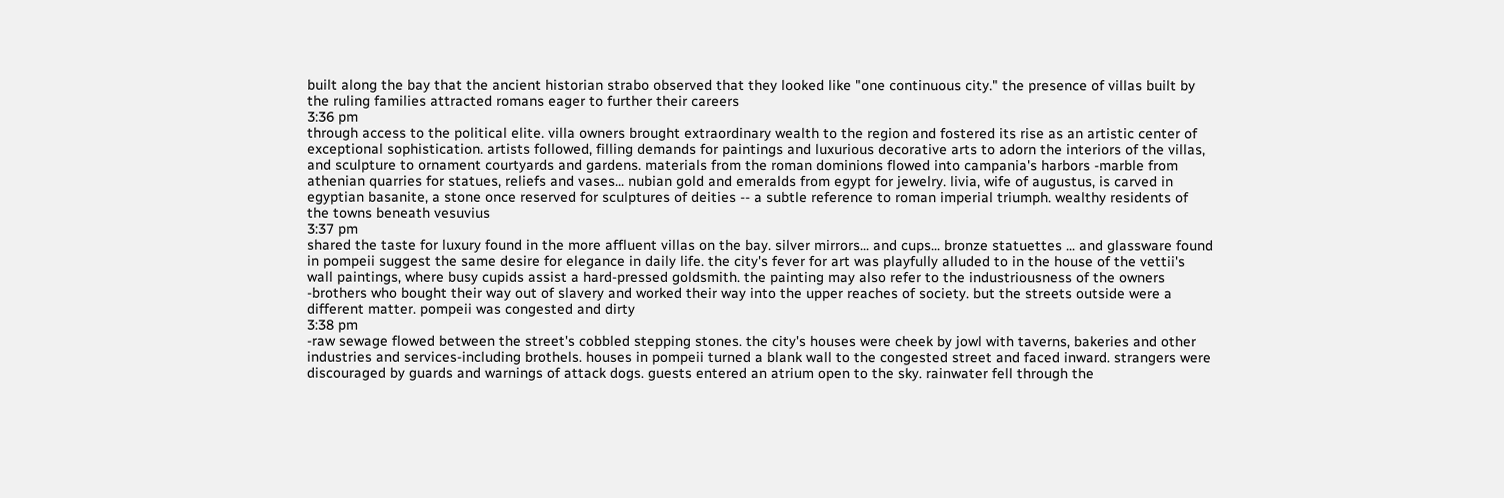built along the bay that the ancient historian strabo observed that they looked like "one continuous city." the presence of villas built by the ruling families attracted romans eager to further their careers
3:36 pm
through access to the political elite. villa owners brought extraordinary wealth to the region and fostered its rise as an artistic center of exceptional sophistication. artists followed, filling demands for paintings and luxurious decorative arts to adorn the interiors of the villas, and sculpture to ornament courtyards and gardens. materials from the roman dominions flowed into campania's harbors -marble from athenian quarries for statues, reliefs and vases... nubian gold and emeralds from egypt for jewelry. livia, wife of augustus, is carved in egyptian basanite, a stone once reserved for sculptures of deities -- a subtle reference to roman imperial triumph. wealthy residents of the towns beneath vesuvius
3:37 pm
shared the taste for luxury found in the more affluent villas on the bay. silver mirrors... and cups... bronze statuettes ... and glassware found in pompeii suggest the same desire for elegance in daily life. the city's fever for art was playfully alluded to in the house of the vettii's wall paintings, where busy cupids assist a hard-pressed goldsmith. the painting may also refer to the industriousness of the owners -brothers who bought their way out of slavery and worked their way into the upper reaches of society. but the streets outside were a different matter. pompeii was congested and dirty
3:38 pm
-raw sewage flowed between the street's cobbled stepping stones. the city's houses were cheek by jowl with taverns, bakeries and other industries and services-including brothels. houses in pompeii turned a blank wall to the congested street and faced inward. strangers were discouraged by guards and warnings of attack dogs. guests entered an atrium open to the sky. rainwater fell through the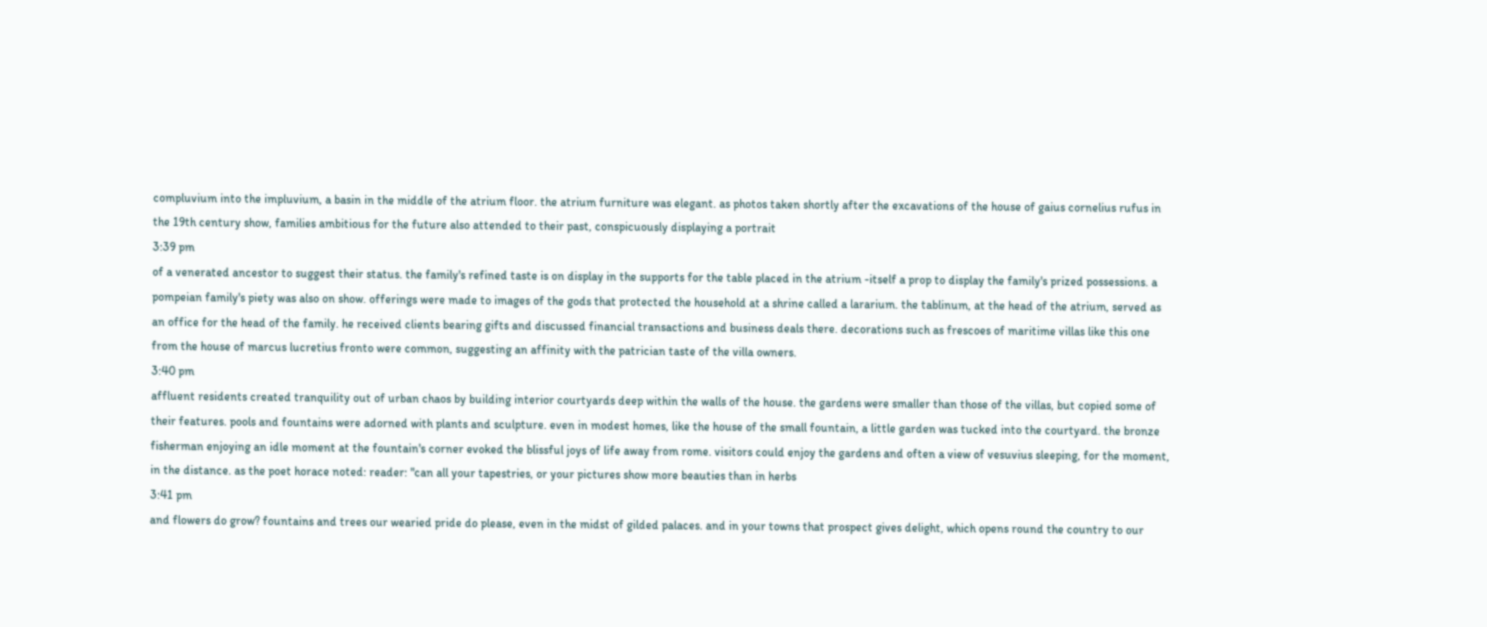compluvium into the impluvium, a basin in the middle of the atrium floor. the atrium furniture was elegant. as photos taken shortly after the excavations of the house of gaius cornelius rufus in the 19th century show, families ambitious for the future also attended to their past, conspicuously displaying a portrait
3:39 pm
of a venerated ancestor to suggest their status. the family's refined taste is on display in the supports for the table placed in the atrium -itself a prop to display the family's prized possessions. a pompeian family's piety was also on show. offerings were made to images of the gods that protected the household at a shrine called a lararium. the tablinum, at the head of the atrium, served as an office for the head of the family. he received clients bearing gifts and discussed financial transactions and business deals there. decorations such as frescoes of maritime villas like this one from the house of marcus lucretius fronto were common, suggesting an affinity with the patrician taste of the villa owners.
3:40 pm
affluent residents created tranquility out of urban chaos by building interior courtyards deep within the walls of the house. the gardens were smaller than those of the villas, but copied some of their features. pools and fountains were adorned with plants and sculpture. even in modest homes, like the house of the small fountain, a little garden was tucked into the courtyard. the bronze fisherman enjoying an idle moment at the fountain's corner evoked the blissful joys of life away from rome. visitors could enjoy the gardens and often a view of vesuvius sleeping, for the moment, in the distance. as the poet horace noted: reader: "can all your tapestries, or your pictures show more beauties than in herbs
3:41 pm
and flowers do grow? fountains and trees our wearied pride do please, even in the midst of gilded palaces. and in your towns that prospect gives delight, which opens round the country to our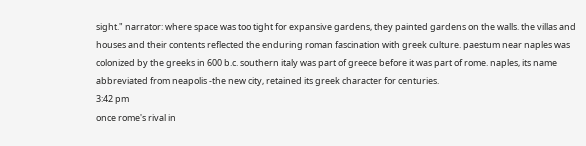sight." narrator: where space was too tight for expansive gardens, they painted gardens on the walls. the villas and houses and their contents reflected the enduring roman fascination with greek culture. paestum near naples was colonized by the greeks in 600 b.c. southern italy was part of greece before it was part of rome. naples, its name abbreviated from neapolis -the new city, retained its greek character for centuries.
3:42 pm
once rome's rival in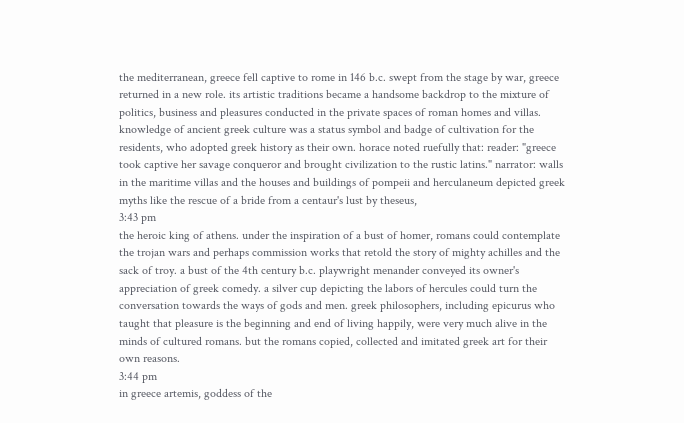the mediterranean, greece fell captive to rome in 146 b.c. swept from the stage by war, greece returned in a new role. its artistic traditions became a handsome backdrop to the mixture of politics, business and pleasures conducted in the private spaces of roman homes and villas. knowledge of ancient greek culture was a status symbol and badge of cultivation for the residents, who adopted greek history as their own. horace noted ruefully that: reader: "greece took captive her savage conqueror and brought civilization to the rustic latins." narrator: walls in the maritime villas and the houses and buildings of pompeii and herculaneum depicted greek myths like the rescue of a bride from a centaur's lust by theseus,
3:43 pm
the heroic king of athens. under the inspiration of a bust of homer, romans could contemplate the trojan wars and perhaps commission works that retold the story of mighty achilles and the sack of troy. a bust of the 4th century b.c. playwright menander conveyed its owner's appreciation of greek comedy. a silver cup depicting the labors of hercules could turn the conversation towards the ways of gods and men. greek philosophers, including epicurus who taught that pleasure is the beginning and end of living happily, were very much alive in the minds of cultured romans. but the romans copied, collected and imitated greek art for their own reasons.
3:44 pm
in greece artemis, goddess of the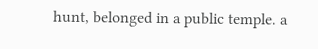hunt, belonged in a public temple. a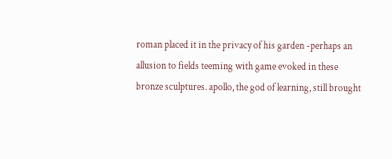roman placed it in the privacy of his garden -perhaps an allusion to fields teeming with game evoked in these bronze sculptures. apollo, the god of learning, still brought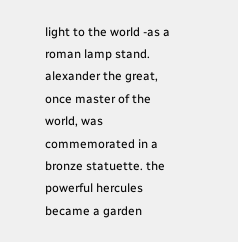light to the world -as a roman lamp stand. alexander the great, once master of the world, was commemorated in a bronze statuette. the powerful hercules became a garden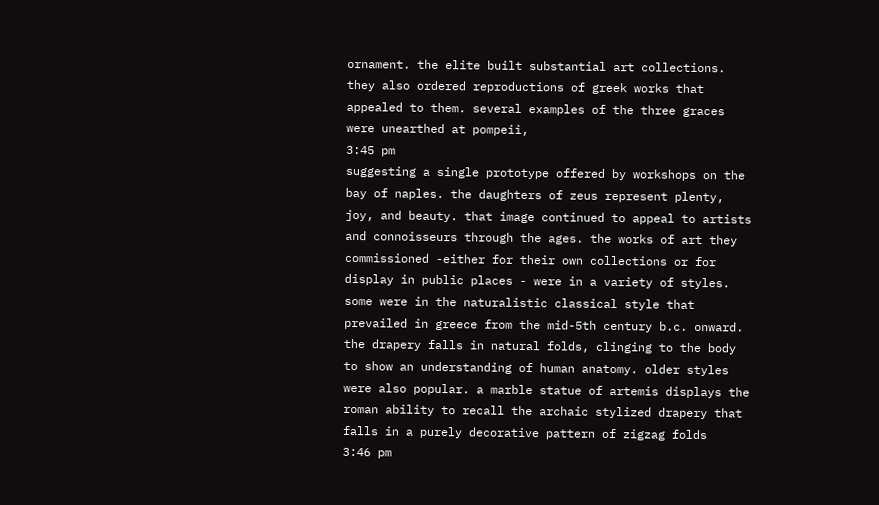ornament. the elite built substantial art collections. they also ordered reproductions of greek works that appealed to them. several examples of the three graces were unearthed at pompeii,
3:45 pm
suggesting a single prototype offered by workshops on the bay of naples. the daughters of zeus represent plenty, joy, and beauty. that image continued to appeal to artists and connoisseurs through the ages. the works of art they commissioned -either for their own collections or for display in public places - were in a variety of styles. some were in the naturalistic classical style that prevailed in greece from the mid-5th century b.c. onward. the drapery falls in natural folds, clinging to the body to show an understanding of human anatomy. older styles were also popular. a marble statue of artemis displays the roman ability to recall the archaic stylized drapery that falls in a purely decorative pattern of zigzag folds
3:46 pm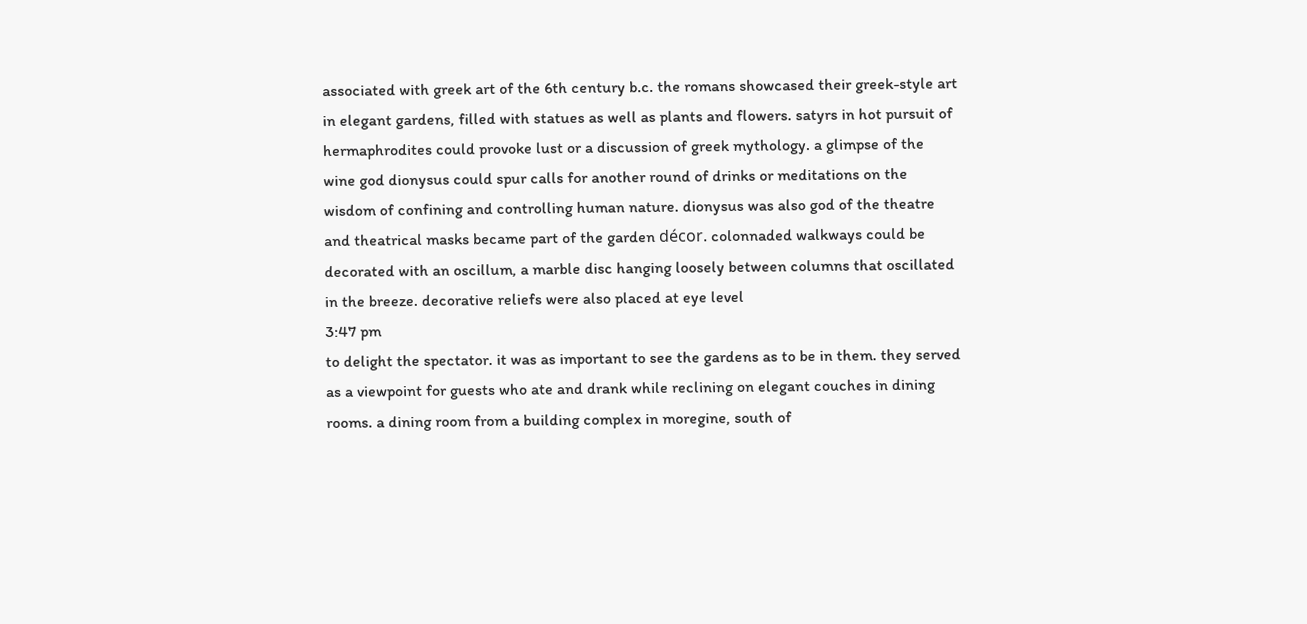associated with greek art of the 6th century b.c. the romans showcased their greek-style art in elegant gardens, filled with statues as well as plants and flowers. satyrs in hot pursuit of hermaphrodites could provoke lust or a discussion of greek mythology. a glimpse of the wine god dionysus could spur calls for another round of drinks or meditations on the wisdom of confining and controlling human nature. dionysus was also god of the theatre and theatrical masks became part of the garden décor. colonnaded walkways could be decorated with an oscillum, a marble disc hanging loosely between columns that oscillated in the breeze. decorative reliefs were also placed at eye level
3:47 pm
to delight the spectator. it was as important to see the gardens as to be in them. they served as a viewpoint for guests who ate and drank while reclining on elegant couches in dining rooms. a dining room from a building complex in moregine, south of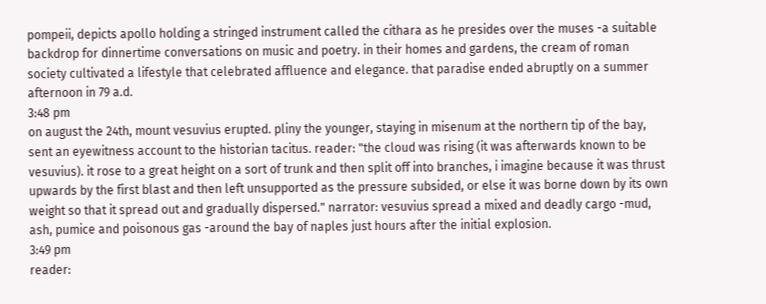pompeii, depicts apollo holding a stringed instrument called the cithara as he presides over the muses -a suitable backdrop for dinnertime conversations on music and poetry. in their homes and gardens, the cream of roman society cultivated a lifestyle that celebrated affluence and elegance. that paradise ended abruptly on a summer afternoon in 79 a.d.
3:48 pm
on august the 24th, mount vesuvius erupted. pliny the younger, staying in misenum at the northern tip of the bay, sent an eyewitness account to the historian tacitus. reader: "the cloud was rising (it was afterwards known to be vesuvius). it rose to a great height on a sort of trunk and then split off into branches, i imagine because it was thrust upwards by the first blast and then left unsupported as the pressure subsided, or else it was borne down by its own weight so that it spread out and gradually dispersed." narrator: vesuvius spread a mixed and deadly cargo -mud, ash, pumice and poisonous gas -around the bay of naples just hours after the initial explosion.
3:49 pm
reader: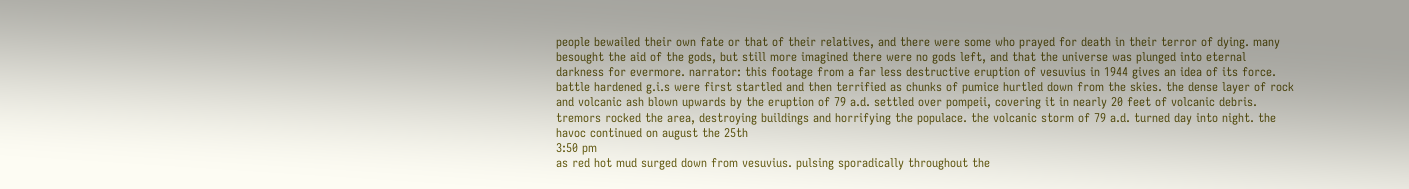people bewailed their own fate or that of their relatives, and there were some who prayed for death in their terror of dying. many besought the aid of the gods, but still more imagined there were no gods left, and that the universe was plunged into eternal darkness for evermore. narrator: this footage from a far less destructive eruption of vesuvius in 1944 gives an idea of its force. battle hardened g.i.s were first startled and then terrified as chunks of pumice hurtled down from the skies. the dense layer of rock and volcanic ash blown upwards by the eruption of 79 a.d. settled over pompeii, covering it in nearly 20 feet of volcanic debris. tremors rocked the area, destroying buildings and horrifying the populace. the volcanic storm of 79 a.d. turned day into night. the havoc continued on august the 25th
3:50 pm
as red hot mud surged down from vesuvius. pulsing sporadically throughout the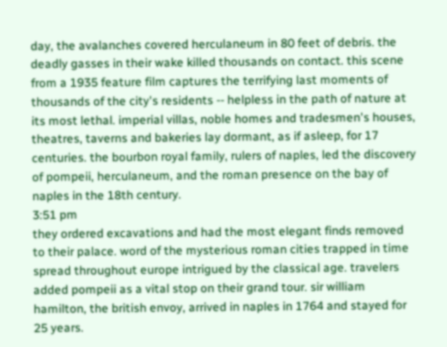day, the avalanches covered herculaneum in 80 feet of debris. the deadly gasses in their wake killed thousands on contact. this scene from a 1935 feature film captures the terrifying last moments of thousands of the city's residents -- helpless in the path of nature at its most lethal. imperial villas, noble homes and tradesmen's houses, theatres, taverns and bakeries lay dormant, as if asleep, for 17 centuries. the bourbon royal family, rulers of naples, led the discovery of pompeii, herculaneum, and the roman presence on the bay of naples in the 18th century.
3:51 pm
they ordered excavations and had the most elegant finds removed to their palace. word of the mysterious roman cities trapped in time spread throughout europe intrigued by the classical age. travelers added pompeii as a vital stop on their grand tour. sir william hamilton, the british envoy, arrived in naples in 1764 and stayed for 25 years.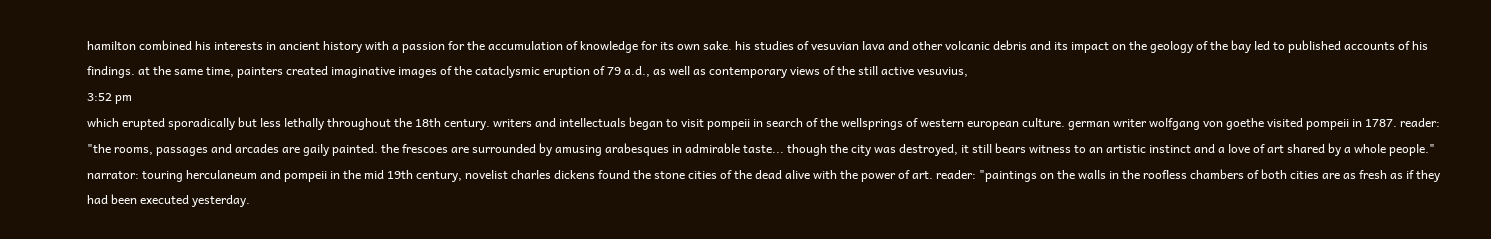hamilton combined his interests in ancient history with a passion for the accumulation of knowledge for its own sake. his studies of vesuvian lava and other volcanic debris and its impact on the geology of the bay led to published accounts of his findings. at the same time, painters created imaginative images of the cataclysmic eruption of 79 a.d., as well as contemporary views of the still active vesuvius,
3:52 pm
which erupted sporadically but less lethally throughout the 18th century. writers and intellectuals began to visit pompeii in search of the wellsprings of western european culture. german writer wolfgang von goethe visited pompeii in 1787. reader: "the rooms, passages and arcades are gaily painted. the frescoes are surrounded by amusing arabesques in admirable taste... though the city was destroyed, it still bears witness to an artistic instinct and a love of art shared by a whole people." narrator: touring herculaneum and pompeii in the mid 19th century, novelist charles dickens found the stone cities of the dead alive with the power of art. reader: "paintings on the walls in the roofless chambers of both cities are as fresh as if they had been executed yesterday.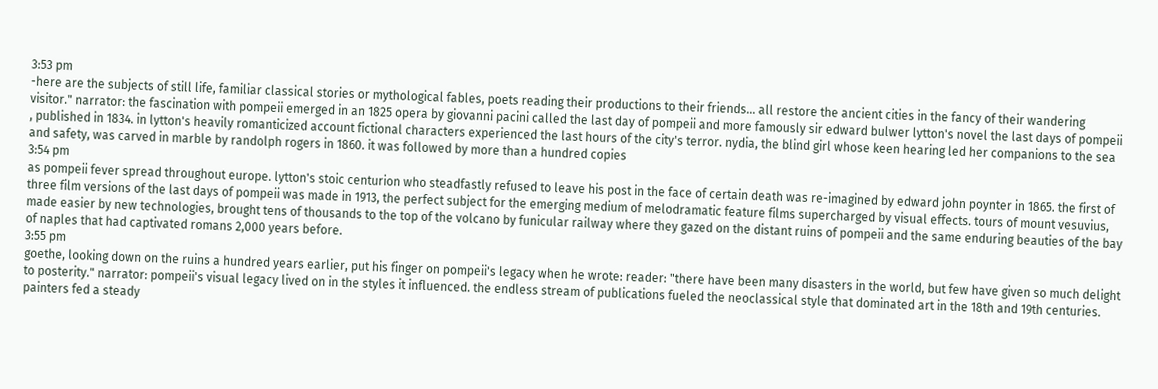3:53 pm
-here are the subjects of still life, familiar classical stories or mythological fables, poets reading their productions to their friends... all restore the ancient cities in the fancy of their wandering visitor." narrator: the fascination with pompeii emerged in an 1825 opera by giovanni pacini called the last day of pompeii and more famously sir edward bulwer lytton's novel the last days of pompeii , published in 1834. in lytton's heavily romanticized account fictional characters experienced the last hours of the city's terror. nydia, the blind girl whose keen hearing led her companions to the sea and safety, was carved in marble by randolph rogers in 1860. it was followed by more than a hundred copies
3:54 pm
as pompeii fever spread throughout europe. lytton's stoic centurion who steadfastly refused to leave his post in the face of certain death was re-imagined by edward john poynter in 1865. the first of three film versions of the last days of pompeii was made in 1913, the perfect subject for the emerging medium of melodramatic feature films supercharged by visual effects. tours of mount vesuvius, made easier by new technologies, brought tens of thousands to the top of the volcano by funicular railway where they gazed on the distant ruins of pompeii and the same enduring beauties of the bay of naples that had captivated romans 2,000 years before.
3:55 pm
goethe, looking down on the ruins a hundred years earlier, put his finger on pompeii's legacy when he wrote: reader: "there have been many disasters in the world, but few have given so much delight to posterity." narrator: pompeii's visual legacy lived on in the styles it influenced. the endless stream of publications fueled the neoclassical style that dominated art in the 18th and 19th centuries. painters fed a steady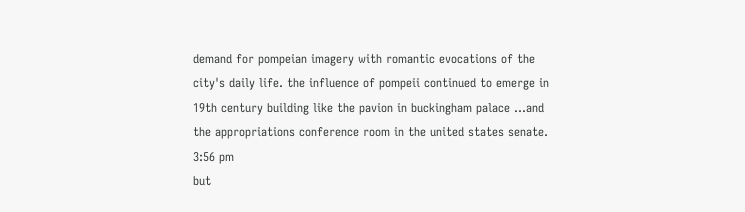demand for pompeian imagery with romantic evocations of the city's daily life. the influence of pompeii continued to emerge in 19th century building like the pavion in buckingham palace ...and the appropriations conference room in the united states senate.
3:56 pm
but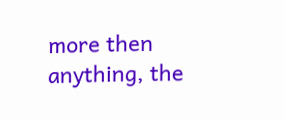more then anything, the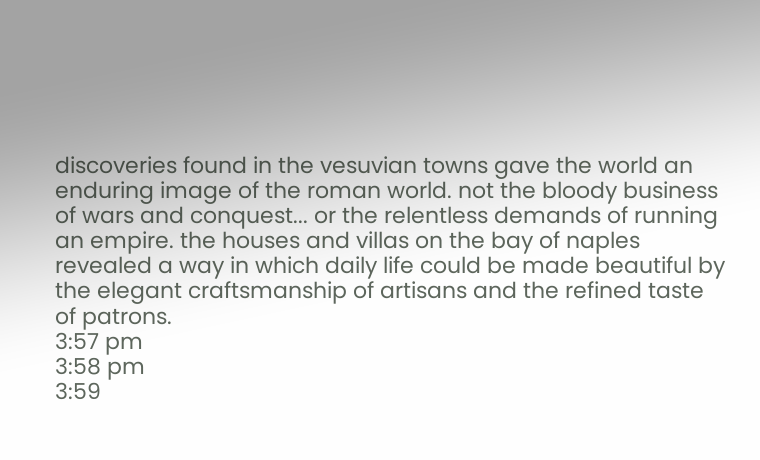discoveries found in the vesuvian towns gave the world an enduring image of the roman world. not the bloody business of wars and conquest... or the relentless demands of running an empire. the houses and villas on the bay of naples revealed a way in which daily life could be made beautiful by the elegant craftsmanship of artisans and the refined taste of patrons.
3:57 pm
3:58 pm
3:59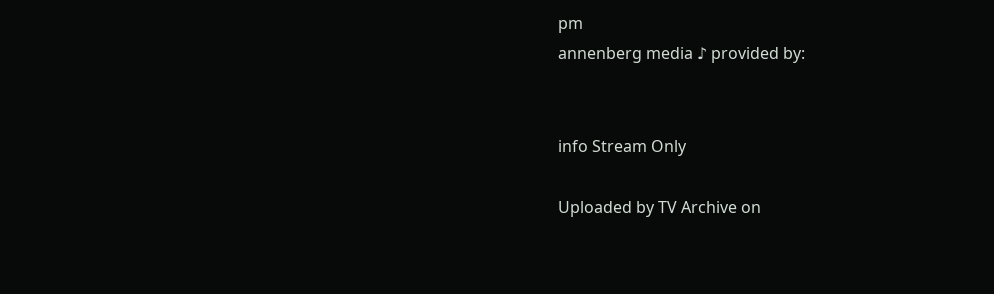pm
annenberg media ♪ provided by:


info Stream Only

Uploaded by TV Archive on